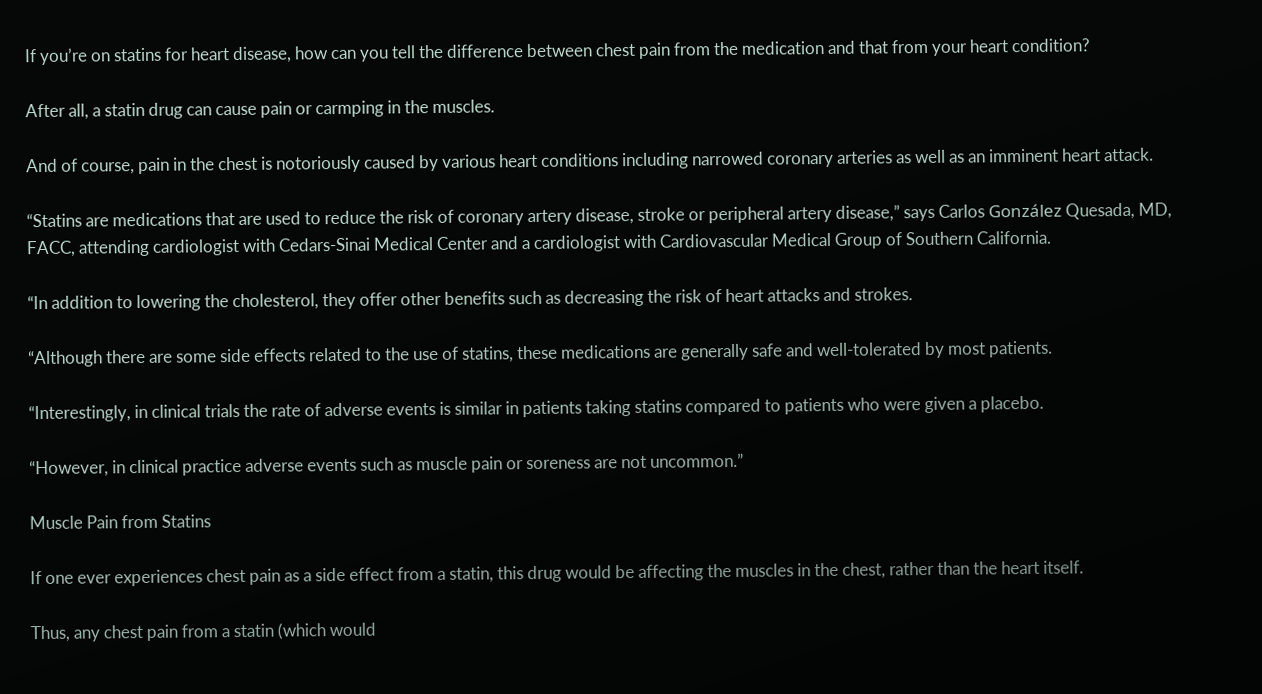If you’re on statins for heart disease, how can you tell the difference between chest pain from the medication and that from your heart condition?

After all, a statin drug can cause pain or carmping in the muscles.

And of course, pain in the chest is notoriously caused by various heart conditions including narrowed coronary arteries as well as an imminent heart attack.

“Statins are medications that are used to reduce the risk of coronary artery disease, stroke or peripheral artery disease,” says Carlos González Quesada, MD, FACC, attending cardiologist with Cedars-Sinai Medical Center and a cardiologist with Cardiovascular Medical Group of Southern California.

“In addition to lowering the cholesterol, they offer other benefits such as decreasing the risk of heart attacks and strokes.

“Although there are some side effects related to the use of statins, these medications are generally safe and well-tolerated by most patients.

“Interestingly, in clinical trials the rate of adverse events is similar in patients taking statins compared to patients who were given a placebo.

“However, in clinical practice adverse events such as muscle pain or soreness are not uncommon.”

Muscle Pain from Statins

If one ever experiences chest pain as a side effect from a statin, this drug would be affecting the muscles in the chest, rather than the heart itself.

Thus, any chest pain from a statin (which would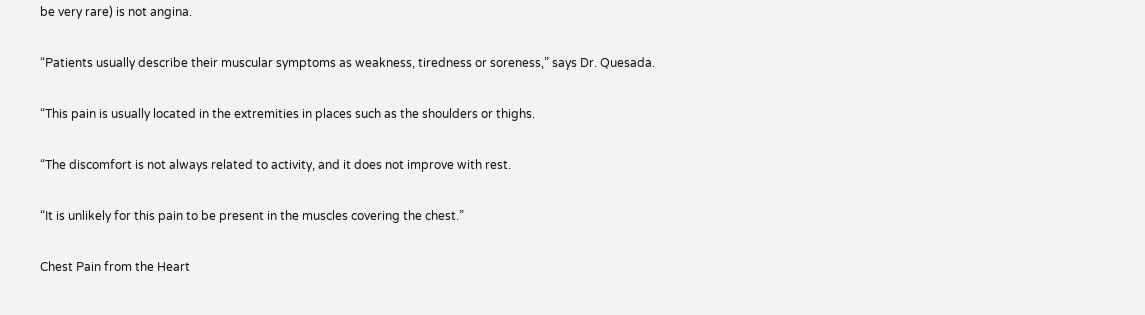be very rare) is not angina.

“Patients usually describe their muscular symptoms as weakness, tiredness or soreness,” says Dr. Quesada.

“This pain is usually located in the extremities in places such as the shoulders or thighs.

“The discomfort is not always related to activity, and it does not improve with rest.

“It is unlikely for this pain to be present in the muscles covering the chest.”

Chest Pain from the Heart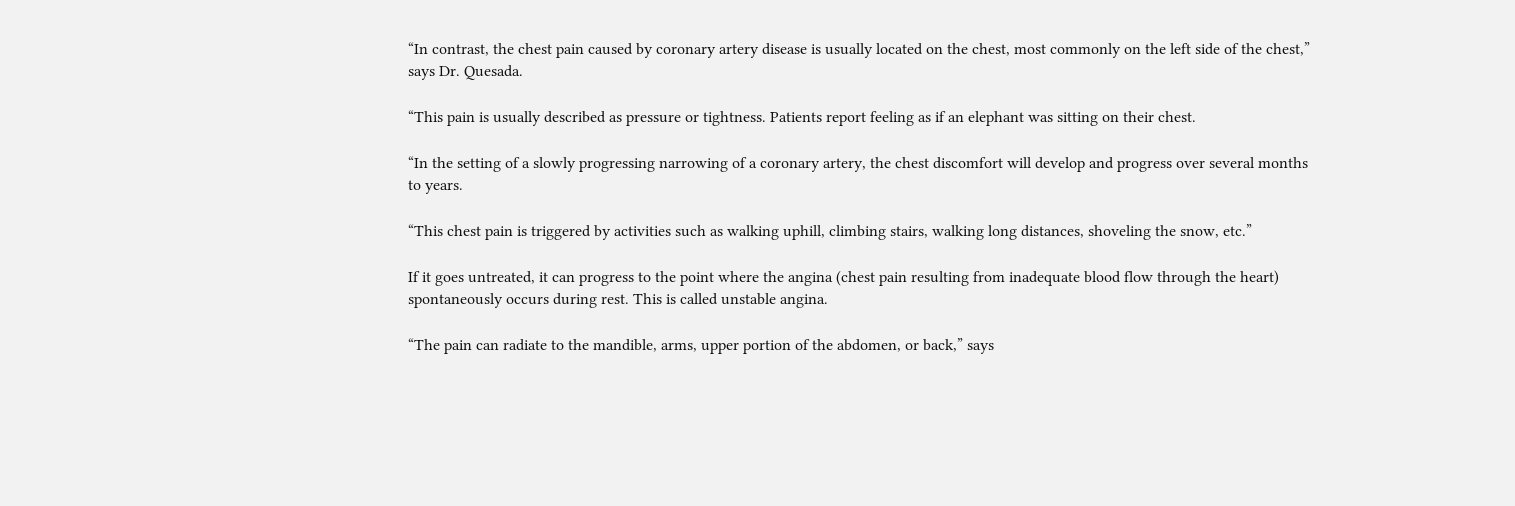“In contrast, the chest pain caused by coronary artery disease is usually located on the chest, most commonly on the left side of the chest,” says Dr. Quesada.

“This pain is usually described as pressure or tightness. Patients report feeling as if an elephant was sitting on their chest.

“In the setting of a slowly progressing narrowing of a coronary artery, the chest discomfort will develop and progress over several months to years.

“This chest pain is triggered by activities such as walking uphill, climbing stairs, walking long distances, shoveling the snow, etc.”

If it goes untreated, it can progress to the point where the angina (chest pain resulting from inadequate blood flow through the heart) spontaneously occurs during rest. This is called unstable angina.

“The pain can radiate to the mandible, arms, upper portion of the abdomen, or back,” says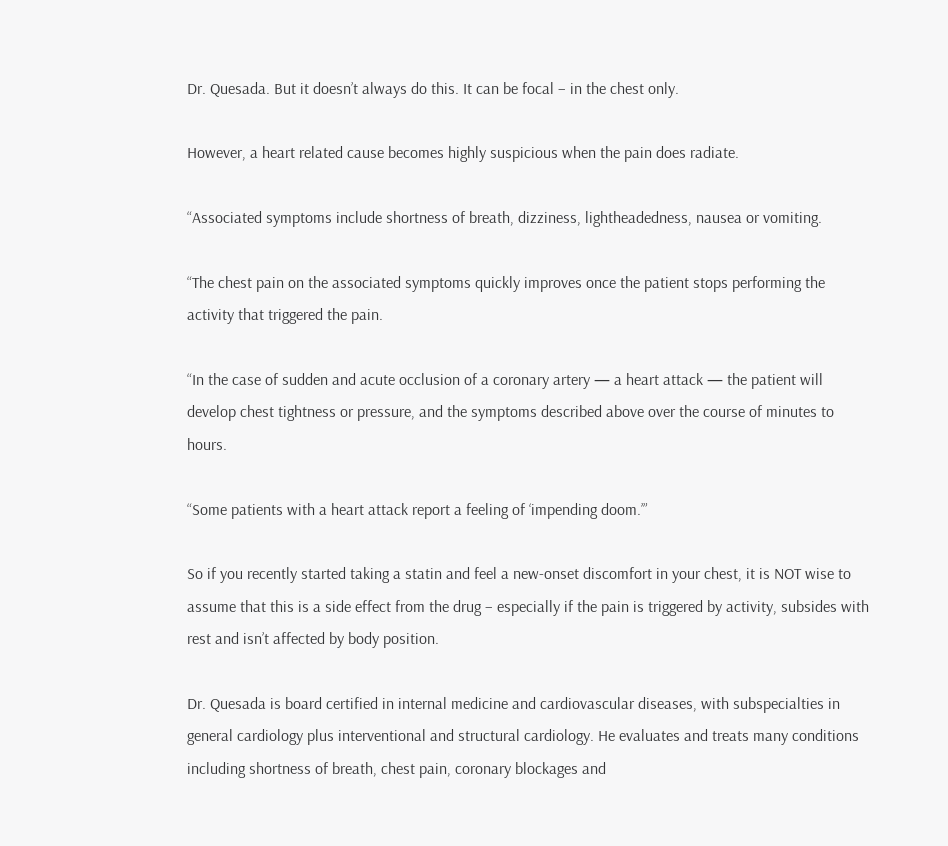Dr. Quesada. But it doesn’t always do this. It can be focal – in the chest only.

However, a heart related cause becomes highly suspicious when the pain does radiate.

“Associated symptoms include shortness of breath, dizziness, lightheadedness, nausea or vomiting.

“The chest pain on the associated symptoms quickly improves once the patient stops performing the activity that triggered the pain.

“In the case of sudden and acute occlusion of a coronary artery — a heart attack — the patient will develop chest tightness or pressure, and the symptoms described above over the course of minutes to hours.

“Some patients with a heart attack report a feeling of ‘impending doom.’”

So if you recently started taking a statin and feel a new-onset discomfort in your chest, it is NOT wise to assume that this is a side effect from the drug – especially if the pain is triggered by activity, subsides with rest and isn’t affected by body position.

Dr. Quesada is board certified in internal medicine and cardiovascular diseases, with subspecialties in general cardiology plus interventional and structural cardiology. He evaluates and treats many conditions including shortness of breath, chest pain, coronary blockages and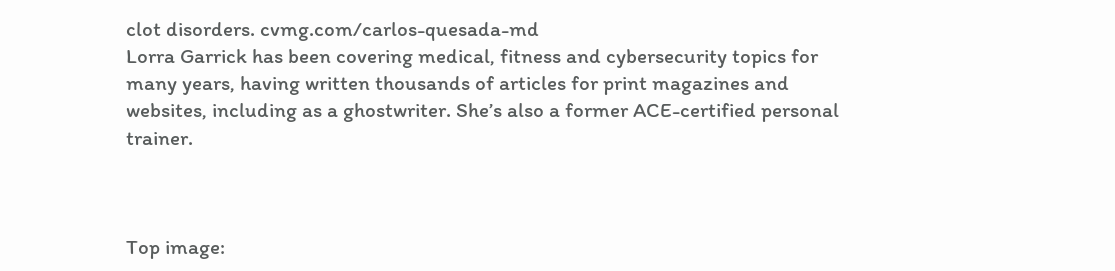clot disorders. cvmg.com/carlos-quesada-md
Lorra Garrick has been covering medical, fitness and cybersecurity topics for many years, having written thousands of articles for print magazines and websites, including as a ghostwriter. She’s also a former ACE-certified personal trainer.



Top image: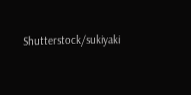Shutterstock/sukiyaki